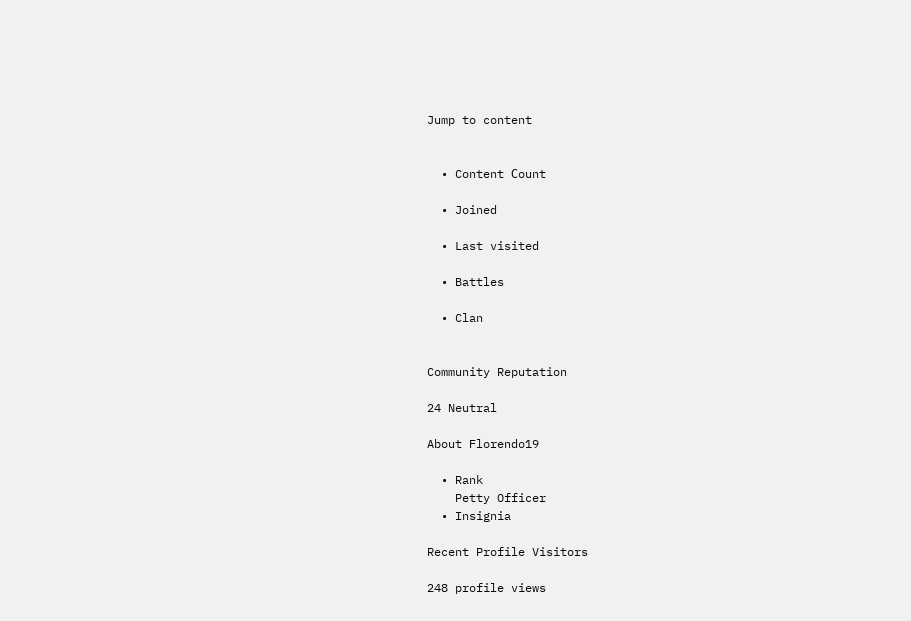Jump to content


  • Content Сount

  • Joined

  • Last visited

  • Battles

  • Clan


Community Reputation

24 Neutral

About Florendo19

  • Rank
    Petty Officer
  • Insignia

Recent Profile Visitors

248 profile views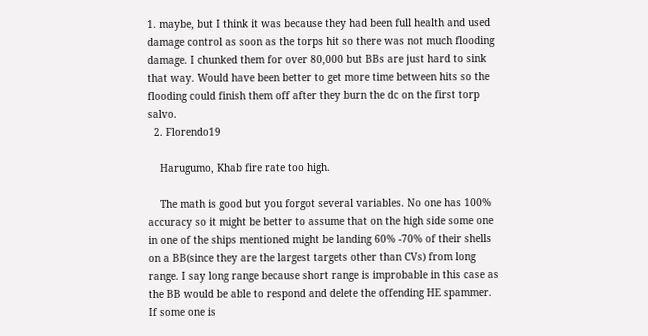1. maybe, but I think it was because they had been full health and used damage control as soon as the torps hit so there was not much flooding damage. I chunked them for over 80,000 but BBs are just hard to sink that way. Would have been better to get more time between hits so the flooding could finish them off after they burn the dc on the first torp salvo.
  2. Florendo19

    Harugumo, Khab fire rate too high.

    The math is good but you forgot several variables. No one has 100% accuracy so it might be better to assume that on the high side some one in one of the ships mentioned might be landing 60% -70% of their shells on a BB(since they are the largest targets other than CVs) from long range. I say long range because short range is improbable in this case as the BB would be able to respond and delete the offending HE spammer. If some one is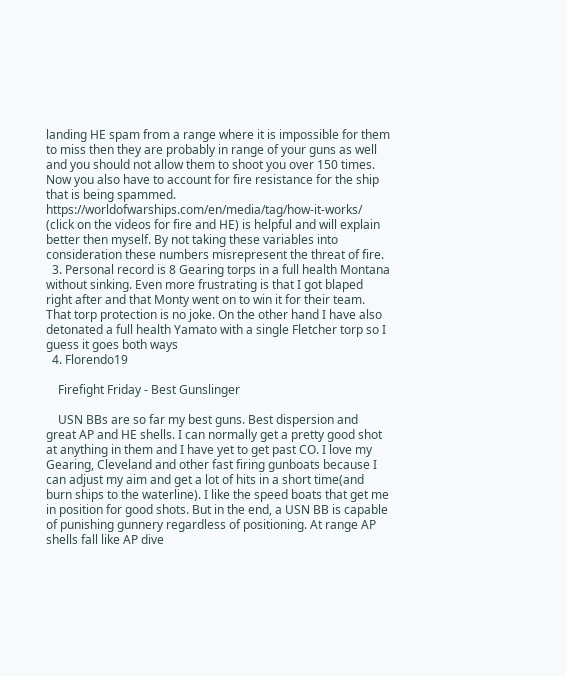landing HE spam from a range where it is impossible for them to miss then they are probably in range of your guns as well and you should not allow them to shoot you over 150 times. Now you also have to account for fire resistance for the ship that is being spammed. https://worldofwarships.com/en/media/tag/how-it-works/ (click on the videos for fire and HE) is helpful and will explain better then myself. By not taking these variables into consideration these numbers misrepresent the threat of fire.
  3. Personal record is 8 Gearing torps in a full health Montana without sinking. Even more frustrating is that I got blaped right after and that Monty went on to win it for their team. That torp protection is no joke. On the other hand I have also detonated a full health Yamato with a single Fletcher torp so I guess it goes both ways
  4. Florendo19

    Firefight Friday - Best Gunslinger

    USN BBs are so far my best guns. Best dispersion and great AP and HE shells. I can normally get a pretty good shot at anything in them and I have yet to get past CO. I love my Gearing, Cleveland and other fast firing gunboats because I can adjust my aim and get a lot of hits in a short time(and burn ships to the waterline). I like the speed boats that get me in position for good shots. But in the end, a USN BB is capable of punishing gunnery regardless of positioning. At range AP shells fall like AP dive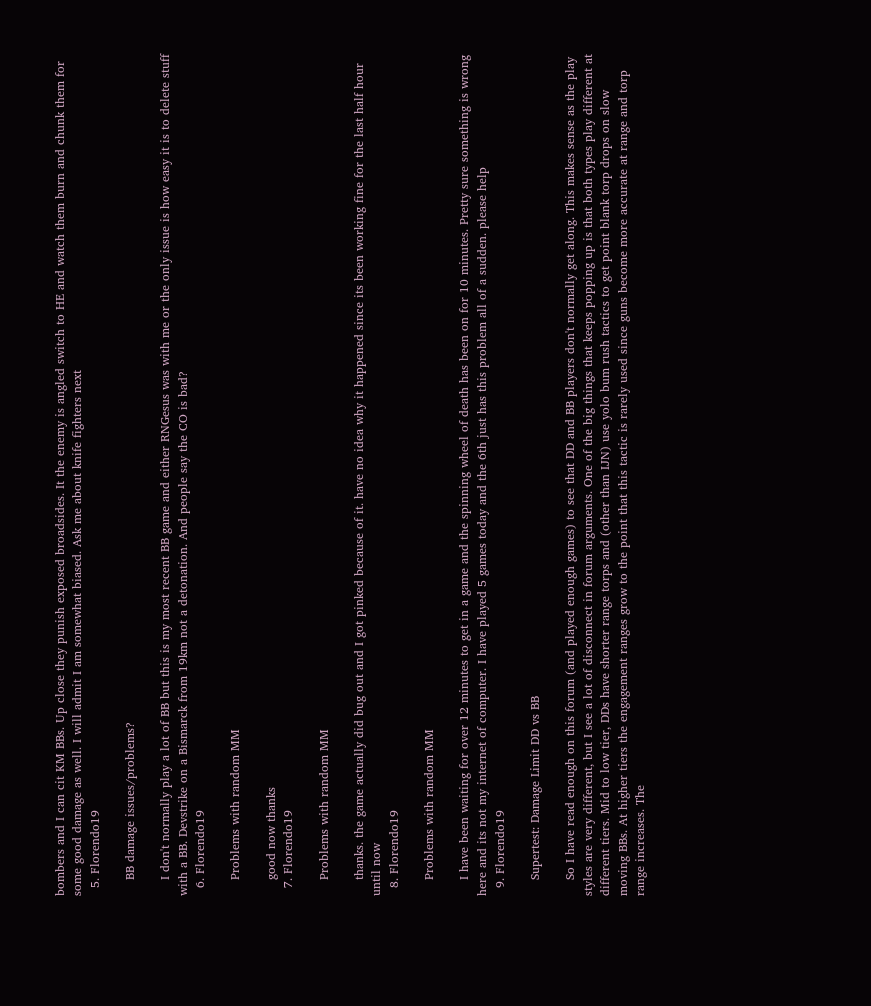bombers and I can cit KM BBs. Up close they punish exposed broadsides. It the enemy is angled switch to HE and watch them burn and chunk them for some good damage as well. I will admit I am somewhat biased. Ask me about knife fighters next
  5. Florendo19

    BB damage issues/problems?

    I don't normally play a lot of BB but this is my most recent BB game and either RNGesus was with me or the only issue is how easy it is to delete stuff with a BB. Devstrike on a Bismarck from 19km not a detonation. And people say the CO is bad?
  6. Florendo19

    Problems with random MM

    good now thanks
  7. Florendo19

    Problems with random MM

    thanks. the game actually did bug out and I got pinked because of it. have no idea why it happened since its been working fine for the last half hour until now
  8. Florendo19

    Problems with random MM

    I have been waiting for over 12 minutes to get in a game and the spinning wheel of death has been on for 10 minutes. Pretty sure something is wrong here and its not my internet of computer. I have played 5 games today and the 6th just has this problem all of a sudden. please help
  9. Florendo19

    Supertest: Damage Limit DD vs BB

    So I have read enough on this forum (and played enough games) to see that DD and BB players don't normally get along. This makes sense as the play styles are very different, but I see a lot of disconnect in forum arguments. One of the big things that keeps popping up is that both types play different at different tiers. Mid to low tier, DDs have shorter range torps and (other than IJN) use yolo bum rush tactics to get point blank torp drops on slow moving BBs. At higher tiers the engagement ranges grow to the point that this tactic is rarely used since guns become more accurate at range and torp range increases. The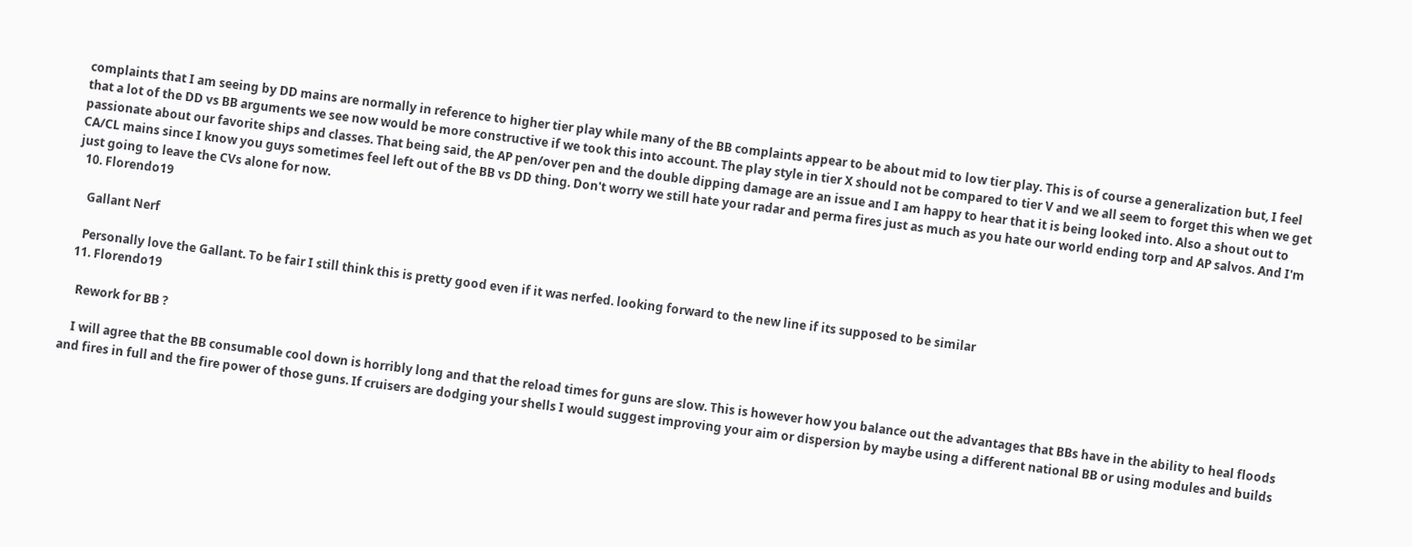complaints that I am seeing by DD mains are normally in reference to higher tier play while many of the BB complaints appear to be about mid to low tier play. This is of course a generalization but, I feel that a lot of the DD vs BB arguments we see now would be more constructive if we took this into account. The play style in tier X should not be compared to tier V and we all seem to forget this when we get passionate about our favorite ships and classes. That being said, the AP pen/over pen and the double dipping damage are an issue and I am happy to hear that it is being looked into. Also a shout out to CA/CL mains since I know you guys sometimes feel left out of the BB vs DD thing. Don't worry we still hate your radar and perma fires just as much as you hate our world ending torp and AP salvos. And I'm just going to leave the CVs alone for now.
  10. Florendo19

    Gallant Nerf

    Personally love the Gallant. To be fair I still think this is pretty good even if it was nerfed. looking forward to the new line if its supposed to be similar
  11. Florendo19

    Rework for BB ?

    I will agree that the BB consumable cool down is horribly long and that the reload times for guns are slow. This is however how you balance out the advantages that BBs have in the ability to heal floods and fires in full and the fire power of those guns. If cruisers are dodging your shells I would suggest improving your aim or dispersion by maybe using a different national BB or using modules and builds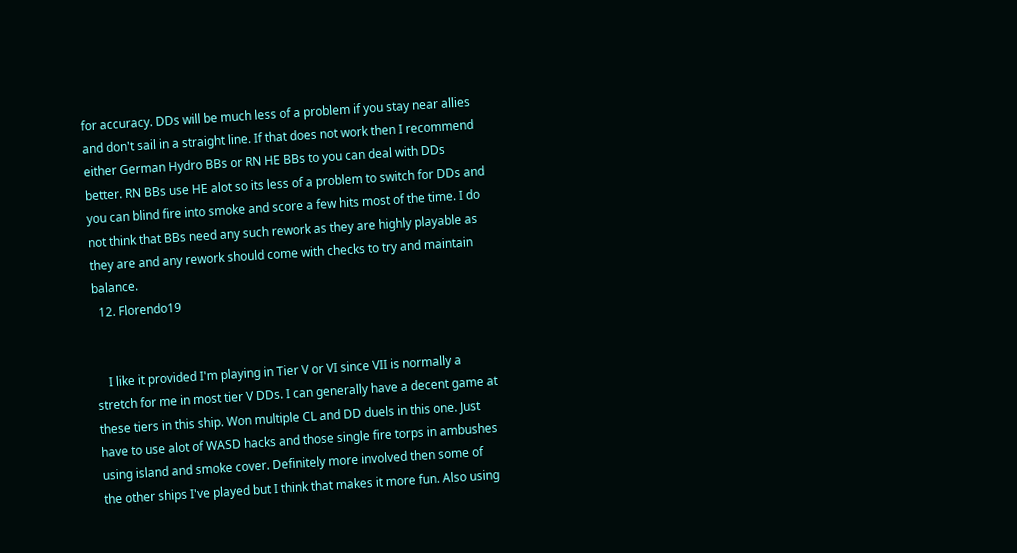for accuracy. DDs will be much less of a problem if you stay near allies and don't sail in a straight line. If that does not work then I recommend either German Hydro BBs or RN HE BBs to you can deal with DDs better. RN BBs use HE alot so its less of a problem to switch for DDs and you can blind fire into smoke and score a few hits most of the time. I do not think that BBs need any such rework as they are highly playable as they are and any rework should come with checks to try and maintain balance.
  12. Florendo19


    I like it provided I'm playing in Tier V or VI since VII is normally a stretch for me in most tier V DDs. I can generally have a decent game at these tiers in this ship. Won multiple CL and DD duels in this one. Just have to use alot of WASD hacks and those single fire torps in ambushes using island and smoke cover. Definitely more involved then some of the other ships I've played but I think that makes it more fun. Also using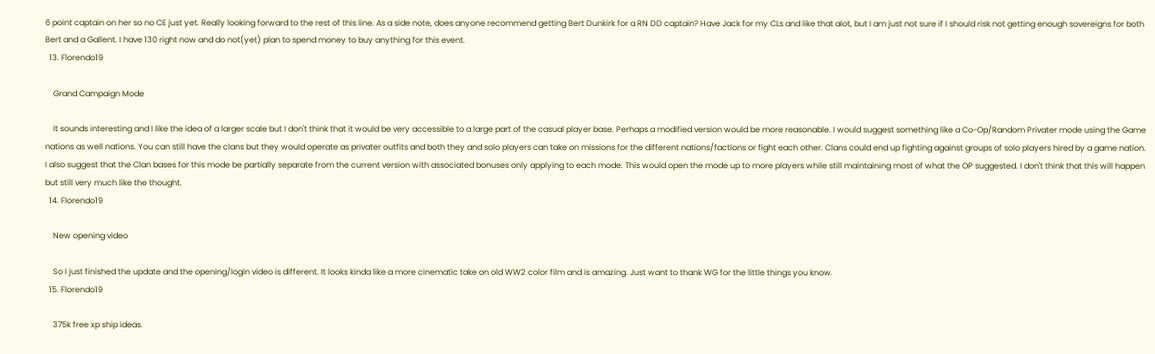6 point captain on her so no CE just yet. Really looking forward to the rest of this line. As a side note, does anyone recommend getting Bert Dunkirk for a RN DD captain? Have Jack for my CLs and like that alot, but I am just not sure if I should risk not getting enough sovereigns for both Bert and a Gallent. I have 130 right now and do not(yet) plan to spend money to buy anything for this event.
  13. Florendo19

    Grand Campaign Mode

    It sounds interesting and I like the idea of a larger scale but I don't think that it would be very accessible to a large part of the casual player base. Perhaps a modified version would be more reasonable. I would suggest something like a Co-Op/Random Privater mode using the Game nations as well nations. You can still have the clans but they would operate as privater outfits and both they and solo players can take on missions for the different nations/factions or fight each other. Clans could end up fighting against groups of solo players hired by a game nation. I also suggest that the Clan bases for this mode be partially separate from the current version with associated bonuses only applying to each mode. This would open the mode up to more players while still maintaining most of what the OP suggested. I don't think that this will happen but still very much like the thought.
  14. Florendo19

    New opening video

    So I just finished the update and the opening/login video is different. It looks kinda like a more cinematic take on old WW2 color film and is amazing. Just want to thank WG for the little things you know.
  15. Florendo19

    375k free xp ship ideas.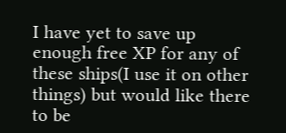I have yet to save up enough free XP for any of these ships(I use it on other things) but would like there to be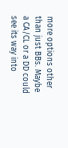more options other than just BBs. Maybe a CA/CL or a DD could see its way into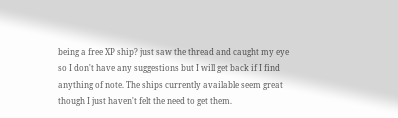being a free XP ship? just saw the thread and caught my eye so I don't have any suggestions but I will get back if I find anything of note. The ships currently available seem great though I just haven't felt the need to get them.